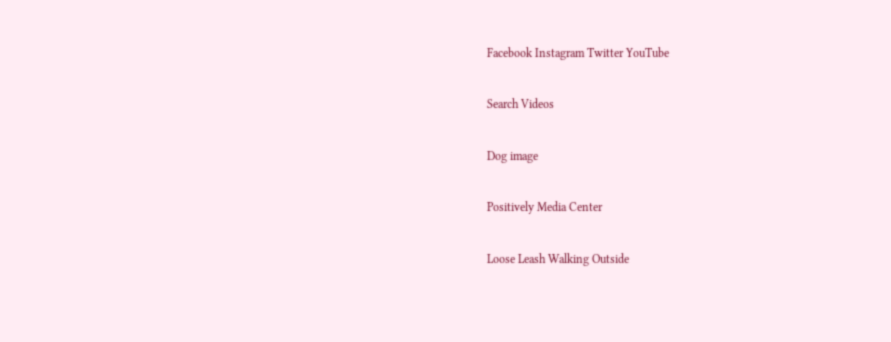Facebook Instagram Twitter YouTube

Search Videos

Dog image

Positively Media Center

Loose Leash Walking Outside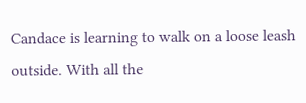Candace is learning to walk on a loose leash outside. With all the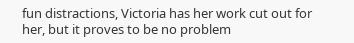fun distractions, Victoria has her work cut out for her, but it proves to be no problem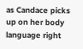as Candace picks up on her body language right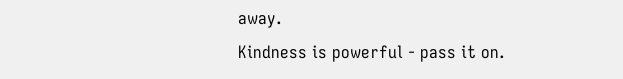away.
Kindness is powerful - pass it on.